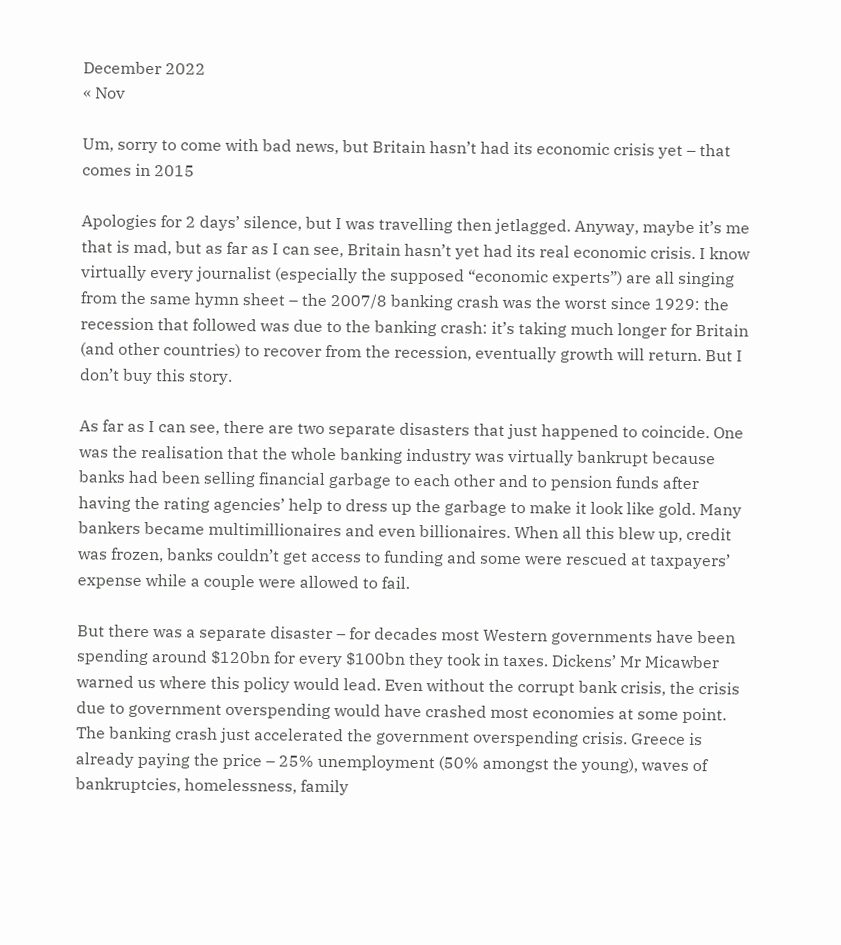December 2022
« Nov

Um, sorry to come with bad news, but Britain hasn’t had its economic crisis yet – that comes in 2015

Apologies for 2 days’ silence, but I was travelling then jetlagged. Anyway, maybe it’s me that is mad, but as far as I can see, Britain hasn’t yet had its real economic crisis. I know virtually every journalist (especially the supposed “economic experts”) are all singing from the same hymn sheet – the 2007/8 banking crash was the worst since 1929: the recession that followed was due to the banking crash: it’s taking much longer for Britain (and other countries) to recover from the recession, eventually growth will return. But I don’t buy this story.

As far as I can see, there are two separate disasters that just happened to coincide. One was the realisation that the whole banking industry was virtually bankrupt because banks had been selling financial garbage to each other and to pension funds after having the rating agencies’ help to dress up the garbage to make it look like gold. Many bankers became multimillionaires and even billionaires. When all this blew up, credit was frozen, banks couldn’t get access to funding and some were rescued at taxpayers’ expense while a couple were allowed to fail.

But there was a separate disaster – for decades most Western governments have been spending around $120bn for every $100bn they took in taxes. Dickens’ Mr Micawber warned us where this policy would lead. Even without the corrupt bank crisis, the crisis due to government overspending would have crashed most economies at some point. The banking crash just accelerated the government overspending crisis. Greece is already paying the price – 25% unemployment (50% amongst the young), waves of bankruptcies, homelessness, family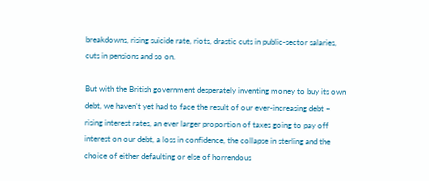breakdowns, rising suicide rate, riots, drastic cuts in public-sector salaries, cuts in pensions and so on.

But with the British government desperately inventing money to buy its own debt, we haven’t yet had to face the result of our ever-increasing debt – rising interest rates, an ever larger proportion of taxes going to pay off interest on our debt, a loss in confidence, the collapse in sterling and the choice of either defaulting or else of horrendous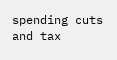spending cuts and tax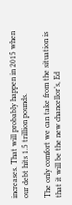increases. That will probably happen in 2015 when our debt hits 1.5 trillion pounds.

The only comfort we can take from the situation is that it will be the new chancellor’s, Ed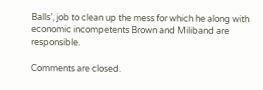Balls’, job to clean up the mess for which he along with economic incompetents Brown and Miliband are responsible.

Comments are closed.